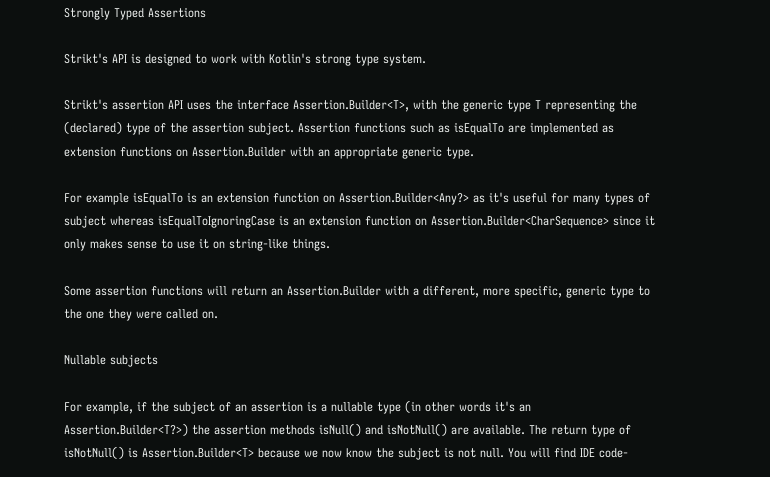Strongly Typed Assertions

Strikt's API is designed to work with Kotlin's strong type system.

Strikt's assertion API uses the interface Assertion.Builder<T>, with the generic type T representing the (declared) type of the assertion subject. Assertion functions such as isEqualTo are implemented as extension functions on Assertion.Builder with an appropriate generic type.

For example isEqualTo is an extension function on Assertion.Builder<Any?> as it's useful for many types of subject whereas isEqualToIgnoringCase is an extension function on Assertion.Builder<CharSequence> since it only makes sense to use it on string-like things.

Some assertion functions will return an Assertion.Builder with a different, more specific, generic type to the one they were called on.

Nullable subjects

For example, if the subject of an assertion is a nullable type (in other words it's an Assertion.Builder<T?>) the assertion methods isNull() and isNotNull() are available. The return type of isNotNull() is Assertion.Builder<T> because we now know the subject is not null. You will find IDE code-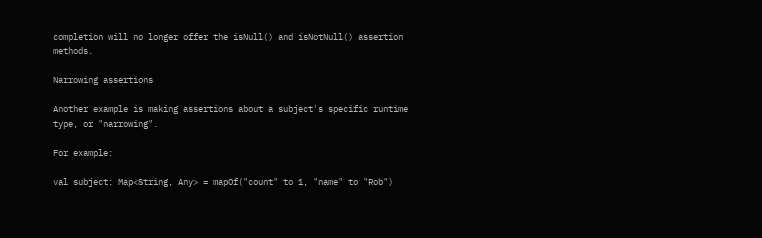completion will no longer offer the isNull() and isNotNull() assertion methods.

Narrowing assertions

Another example is making assertions about a subject's specific runtime type, or "narrowing".

For example:

val subject: Map<String, Any> = mapOf("count" to 1, "name" to "Rob")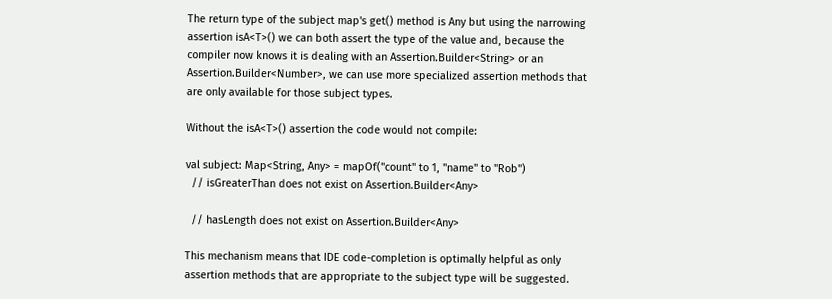The return type of the subject map's get() method is Any but using the narrowing assertion isA<T>() we can both assert the type of the value and, because the compiler now knows it is dealing with an Assertion.Builder<String> or an Assertion.Builder<Number>, we can use more specialized assertion methods that are only available for those subject types.

Without the isA<T>() assertion the code would not compile:

val subject: Map<String, Any> = mapOf("count" to 1, "name" to "Rob")
  // isGreaterThan does not exist on Assertion.Builder<Any>

  // hasLength does not exist on Assertion.Builder<Any>

This mechanism means that IDE code-completion is optimally helpful as only assertion methods that are appropriate to the subject type will be suggested.